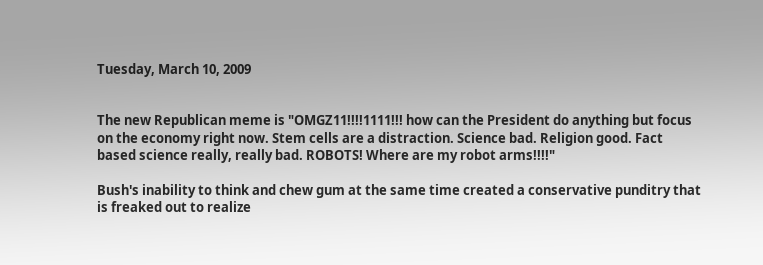Tuesday, March 10, 2009


The new Republican meme is "OMGZ11!!!!1111!!! how can the President do anything but focus on the economy right now. Stem cells are a distraction. Science bad. Religion good. Fact based science really, really bad. ROBOTS! Where are my robot arms!!!!"

Bush's inability to think and chew gum at the same time created a conservative punditry that is freaked out to realize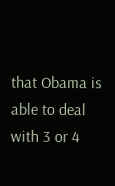that Obama is able to deal with 3 or 4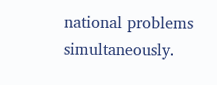national problems simultaneously.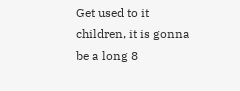Get used to it children, it is gonna be a long 8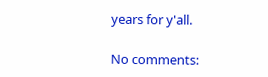years for y'all.

No comments: